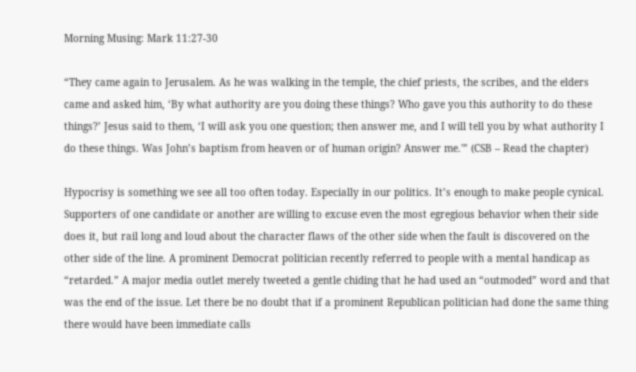Morning Musing: Mark 11:27-30

“They came again to Jerusalem. As he was walking in the temple, the chief priests, the scribes, and the elders came and asked him, ‘By what authority are you doing these things? Who gave you this authority to do these things?’ Jesus said to them, ‘I will ask you one question; then answer me, and I will tell you by what authority I do these things. Was John’s baptism from heaven or of human origin? Answer me.'” (CSB – Read the chapter)

Hypocrisy is something we see all too often today. Especially in our politics. It’s enough to make people cynical. Supporters of one candidate or another are willing to excuse even the most egregious behavior when their side does it, but rail long and loud about the character flaws of the other side when the fault is discovered on the other side of the line. A prominent Democrat politician recently referred to people with a mental handicap as “retarded.” A major media outlet merely tweeted a gentle chiding that he had used an “outmoded” word and that was the end of the issue. Let there be no doubt that if a prominent Republican politician had done the same thing there would have been immediate calls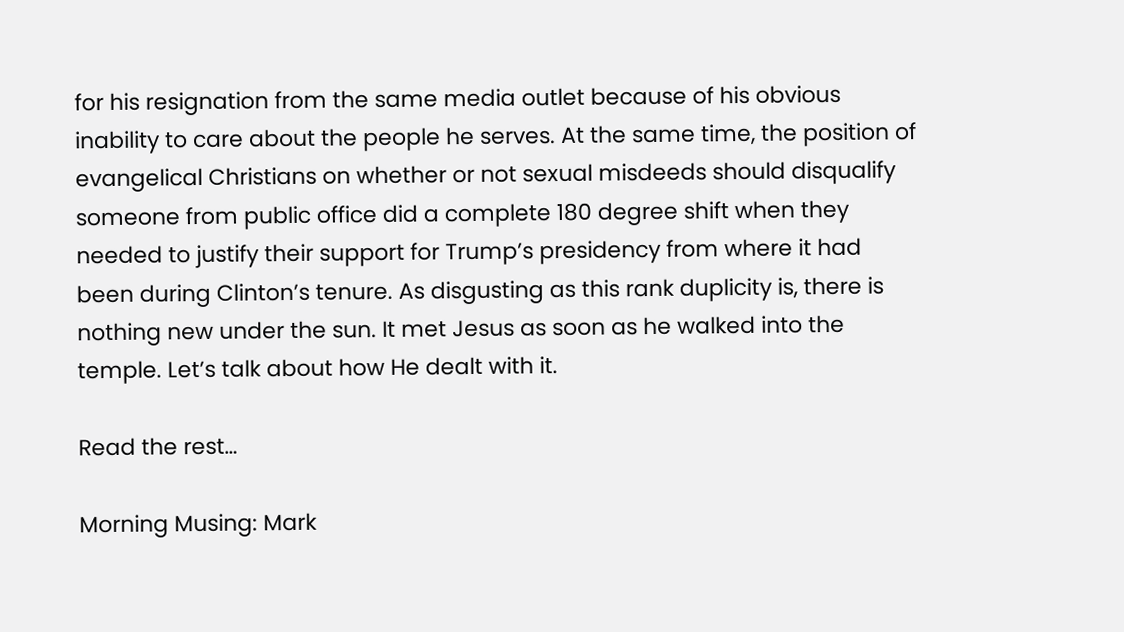for his resignation from the same media outlet because of his obvious inability to care about the people he serves. At the same time, the position of evangelical Christians on whether or not sexual misdeeds should disqualify someone from public office did a complete 180 degree shift when they needed to justify their support for Trump’s presidency from where it had been during Clinton’s tenure. As disgusting as this rank duplicity is, there is nothing new under the sun. It met Jesus as soon as he walked into the temple. Let’s talk about how He dealt with it.

Read the rest…

Morning Musing: Mark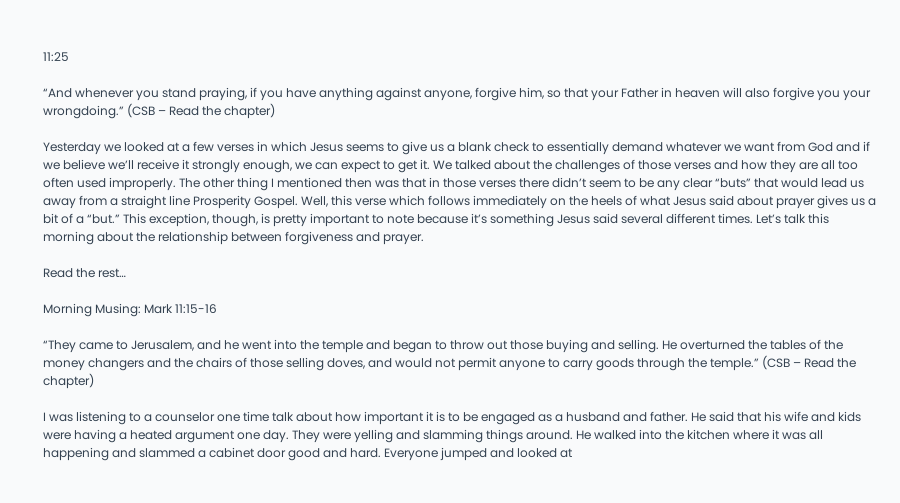11:25

“And whenever you stand praying, if you have anything against anyone, forgive him, so that your Father in heaven will also forgive you your wrongdoing.” (CSB – Read the chapter)

Yesterday we looked at a few verses in which Jesus seems to give us a blank check to essentially demand whatever we want from God and if we believe we’ll receive it strongly enough, we can expect to get it. We talked about the challenges of those verses and how they are all too often used improperly. The other thing I mentioned then was that in those verses there didn’t seem to be any clear “buts” that would lead us away from a straight line Prosperity Gospel. Well, this verse which follows immediately on the heels of what Jesus said about prayer gives us a bit of a “but.” This exception, though, is pretty important to note because it’s something Jesus said several different times. Let’s talk this morning about the relationship between forgiveness and prayer.

Read the rest…

Morning Musing: Mark 11:15-16

“They came to Jerusalem, and he went into the temple and began to throw out those buying and selling. He overturned the tables of the money changers and the chairs of those selling doves, and would not permit anyone to carry goods through the temple.” (CSB – Read the chapter)

I was listening to a counselor one time talk about how important it is to be engaged as a husband and father. He said that his wife and kids were having a heated argument one day. They were yelling and slamming things around. He walked into the kitchen where it was all happening and slammed a cabinet door good and hard. Everyone jumped and looked at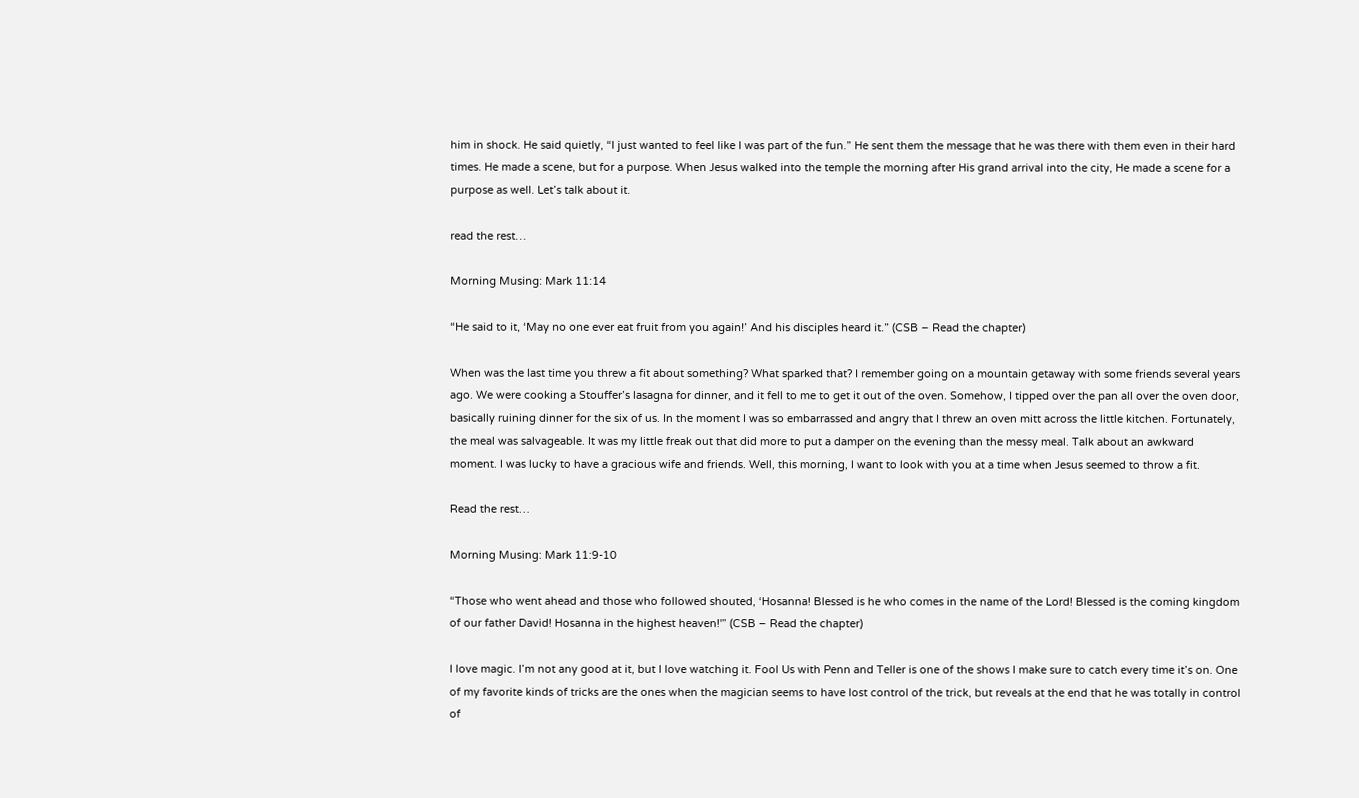him in shock. He said quietly, “I just wanted to feel like I was part of the fun.” He sent them the message that he was there with them even in their hard times. He made a scene, but for a purpose. When Jesus walked into the temple the morning after His grand arrival into the city, He made a scene for a purpose as well. Let’s talk about it.

read the rest…

Morning Musing: Mark 11:14

“He said to it, ‘May no one ever eat fruit from you again!’ And his disciples heard it.” (CSB – Read the chapter)

When was the last time you threw a fit about something? What sparked that? I remember going on a mountain getaway with some friends several years ago. We were cooking a Stouffer’s lasagna for dinner, and it fell to me to get it out of the oven. Somehow, I tipped over the pan all over the oven door, basically ruining dinner for the six of us. In the moment I was so embarrassed and angry that I threw an oven mitt across the little kitchen. Fortunately, the meal was salvageable. It was my little freak out that did more to put a damper on the evening than the messy meal. Talk about an awkward moment. I was lucky to have a gracious wife and friends. Well, this morning, I want to look with you at a time when Jesus seemed to throw a fit.

Read the rest…

Morning Musing: Mark 11:9-10

“Those who went ahead and those who followed shouted, ‘Hosanna! Blessed is he who comes in the name of the Lord! Blessed is the coming kingdom of our father David! Hosanna in the highest heaven!'” (CSB – Read the chapter)

I love magic. I’m not any good at it, but I love watching it. Fool Us with Penn and Teller is one of the shows I make sure to catch every time it’s on. One of my favorite kinds of tricks are the ones when the magician seems to have lost control of the trick, but reveals at the end that he was totally in control of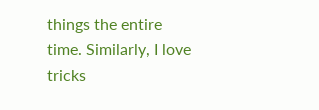things the entire time. Similarly, I love tricks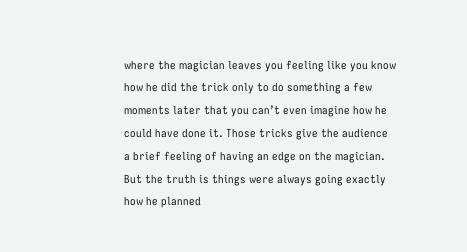where the magician leaves you feeling like you know how he did the trick only to do something a few moments later that you can’t even imagine how he could have done it. Those tricks give the audience a brief feeling of having an edge on the magician. But the truth is things were always going exactly how he planned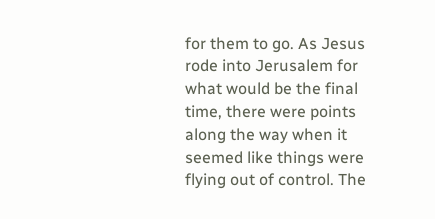for them to go. As Jesus rode into Jerusalem for what would be the final time, there were points along the way when it seemed like things were flying out of control. The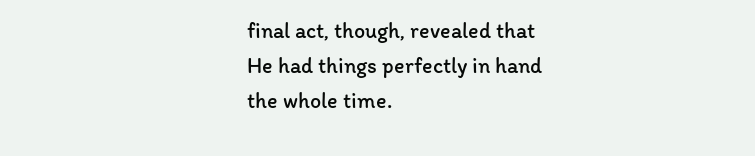final act, though, revealed that He had things perfectly in hand the whole time.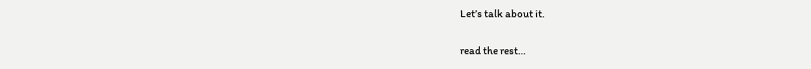Let’s talk about it.

read the rest…